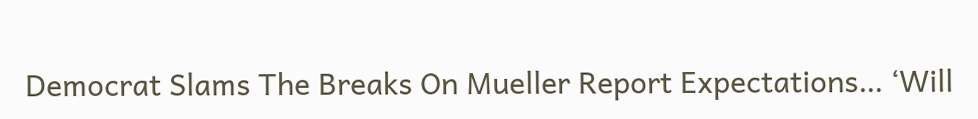Democrat Slams The Breaks On Mueller Report Expectations… ‘Will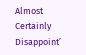Almost Certainly Disappoint’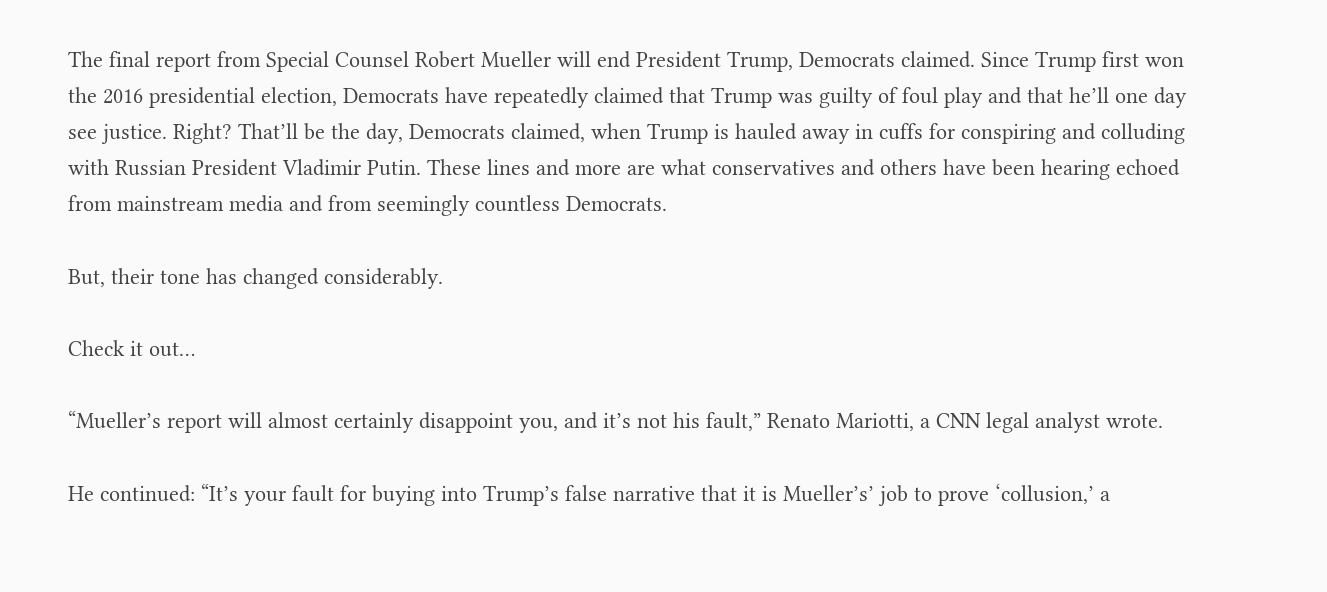The final report from Special Counsel Robert Mueller will end President Trump, Democrats claimed. Since Trump first won the 2016 presidential election, Democrats have repeatedly claimed that Trump was guilty of foul play and that he’ll one day see justice. Right? That’ll be the day, Democrats claimed, when Trump is hauled away in cuffs for conspiring and colluding with Russian President Vladimir Putin. These lines and more are what conservatives and others have been hearing echoed from mainstream media and from seemingly countless Democrats.

But, their tone has changed considerably.

Check it out…

“Mueller’s report will almost certainly disappoint you, and it’s not his fault,” Renato Mariotti, a CNN legal analyst wrote.

He continued: “It’s your fault for buying into Trump’s false narrative that it is Mueller’s’ job to prove ‘collusion,’ a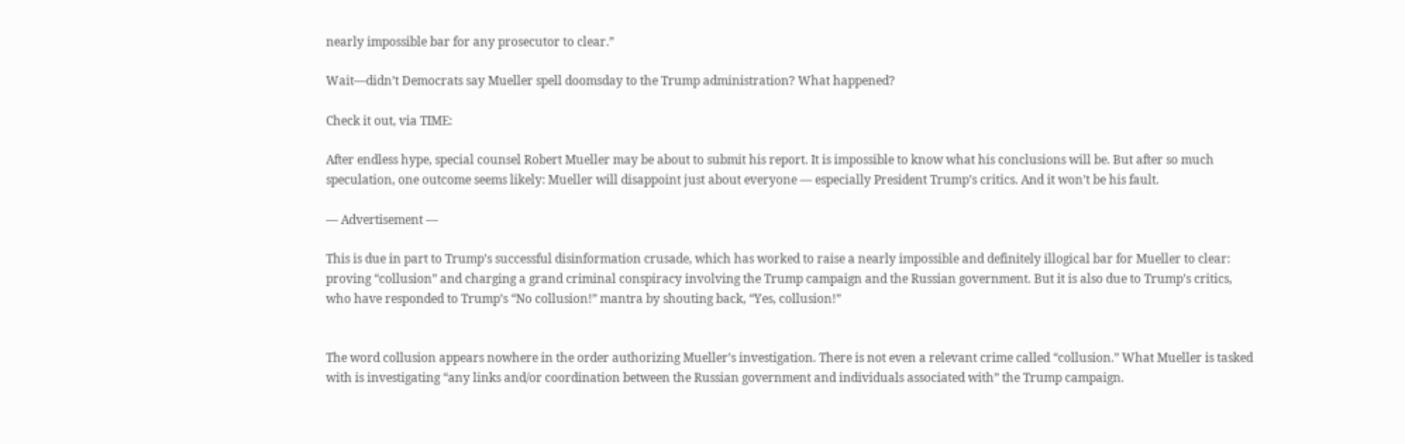nearly impossible bar for any prosecutor to clear.”

Wait—didn’t Democrats say Mueller spell doomsday to the Trump administration? What happened?

Check it out, via TIME:

After endless hype, special counsel Robert Mueller may be about to submit his report. It is impossible to know what his conclusions will be. But after so much speculation, one outcome seems likely: Mueller will disappoint just about everyone — especially President Trump’s critics. And it won’t be his fault.

— Advertisement —

This is due in part to Trump’s successful disinformation crusade, which has worked to raise a nearly impossible and definitely illogical bar for Mueller to clear: proving “collusion” and charging a grand criminal conspiracy involving the Trump campaign and the Russian government. But it is also due to Trump’s critics, who have responded to Trump’s “No collusion!” mantra by shouting back, “Yes, collusion!”


The word collusion appears nowhere in the order authorizing Mueller’s investigation. There is not even a relevant crime called “collusion.” What Mueller is tasked with is investigating “any links and/or coordination between the Russian government and individuals associated with” the Trump campaign.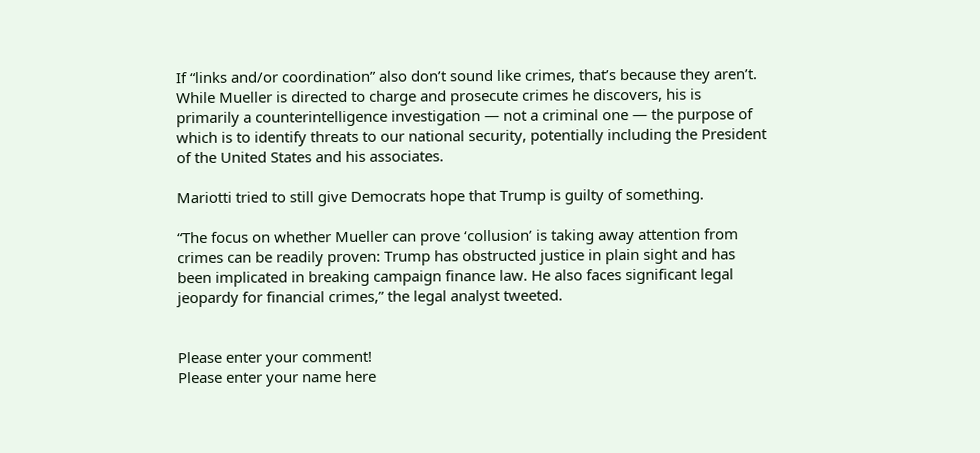If “links and/or coordination” also don’t sound like crimes, that’s because they aren’t. While Mueller is directed to charge and prosecute crimes he discovers, his is primarily a counterintelligence investigation — not a criminal one — the purpose of which is to identify threats to our national security, potentially including the President of the United States and his associates.

Mariotti tried to still give Democrats hope that Trump is guilty of something.

“The focus on whether Mueller can prove ‘collusion’ is taking away attention from crimes can be readily proven: Trump has obstructed justice in plain sight and has been implicated in breaking campaign finance law. He also faces significant legal jeopardy for financial crimes,” the legal analyst tweeted.


Please enter your comment!
Please enter your name here